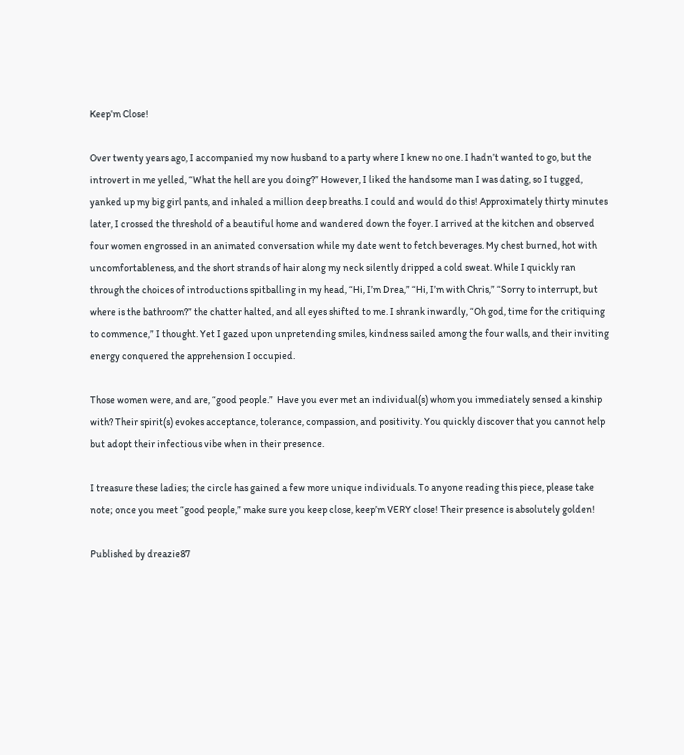Keep’m Close!

Over twenty years ago, I accompanied my now husband to a party where I knew no one. I hadn’t wanted to go, but the introvert in me yelled, “What the hell are you doing?” However, I liked the handsome man I was dating, so I tugged, yanked up my big girl pants, and inhaled a million deep breaths. I could and would do this! Approximately thirty minutes later, I crossed the threshold of a beautiful home and wandered down the foyer. I arrived at the kitchen and observed four women engrossed in an animated conversation while my date went to fetch beverages. My chest burned, hot with uncomfortableness, and the short strands of hair along my neck silently dripped a cold sweat. While I quickly ran through the choices of introductions spitballing in my head, “Hi, I’m Drea,” “Hi, I’m with Chris,” “Sorry to interrupt, but where is the bathroom?” the chatter halted, and all eyes shifted to me. I shrank inwardly, “Oh god, time for the critiquing to commence,” I thought. Yet I gazed upon unpretending smiles, kindness sailed among the four walls, and their inviting energy conquered the apprehension I occupied.

Those women were, and are, “good people.”  Have you ever met an individual(s) whom you immediately sensed a kinship with? Their spirit(s) evokes acceptance, tolerance, compassion, and positivity. You quickly discover that you cannot help but adopt their infectious vibe when in their presence.

I treasure these ladies; the circle has gained a few more unique individuals. To anyone reading this piece, please take note; once you meet “good people,” make sure you keep close, keep’m VERY close! Their presence is absolutely golden!

Published by dreazie87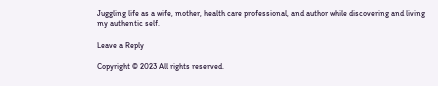Juggling life as a wife, mother, health care professional, and author while discovering and living my authentic self.

Leave a Reply

Copyright © 2023 All rights reserved.